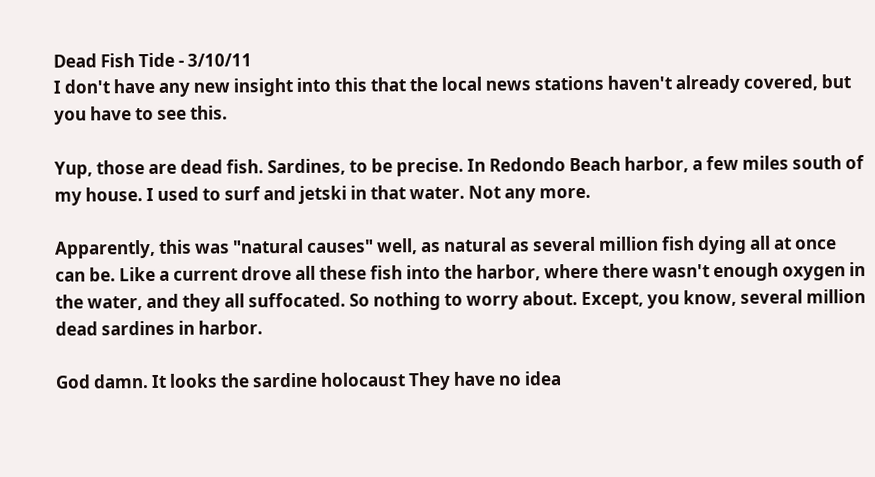Dead Fish Tide - 3/10/11
I don't have any new insight into this that the local news stations haven't already covered, but you have to see this.

Yup, those are dead fish. Sardines, to be precise. In Redondo Beach harbor, a few miles south of my house. I used to surf and jetski in that water. Not any more.

Apparently, this was "natural causes" well, as natural as several million fish dying all at once can be. Like a current drove all these fish into the harbor, where there wasn't enough oxygen in the water, and they all suffocated. So nothing to worry about. Except, you know, several million dead sardines in harbor.

God damn. It looks the sardine holocaust They have no idea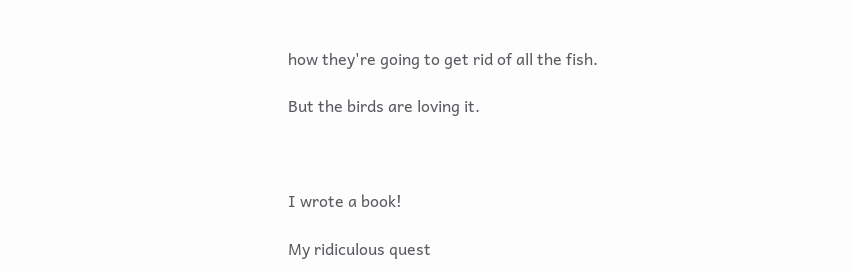how they're going to get rid of all the fish.

But the birds are loving it.



I wrote a book!

My ridiculous quest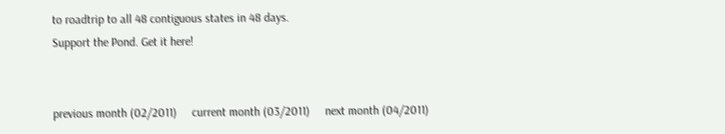to roadtrip to all 48 contiguous states in 48 days.
Support the Pond. Get it here!


previous month (02/2011)     current month (03/2011)     next month (04/2011)